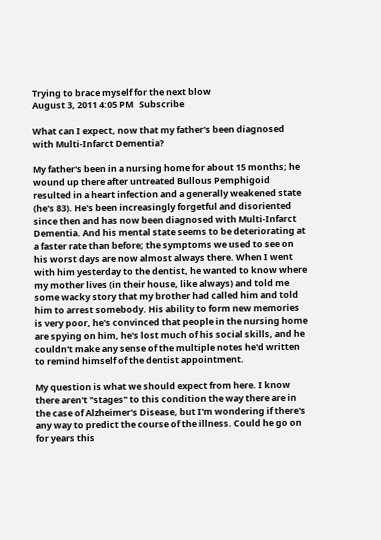Trying to brace myself for the next blow
August 3, 2011 4:05 PM   Subscribe

What can I expect, now that my father's been diagnosed with Multi-Infarct Dementia?

My father's been in a nursing home for about 15 months; he wound up there after untreated Bullous Pemphigoid resulted in a heart infection and a generally weakened state (he's 83). He's been increasingly forgetful and disoriented since then and has now been diagnosed with Multi-Infarct Dementia. And his mental state seems to be deteriorating at a faster rate than before; the symptoms we used to see on his worst days are now almost always there. When I went with him yesterday to the dentist, he wanted to know where my mother lives (in their house, like always) and told me some wacky story that my brother had called him and told him to arrest somebody. His ability to form new memories is very poor, he's convinced that people in the nursing home are spying on him, he's lost much of his social skills, and he couldn't make any sense of the multiple notes he'd written to remind himself of the dentist appointment.

My question is what we should expect from here. I know there aren't "stages" to this condition the way there are in the case of Alzheimer's Disease, but I'm wondering if there's any way to predict the course of the illness. Could he go on for years this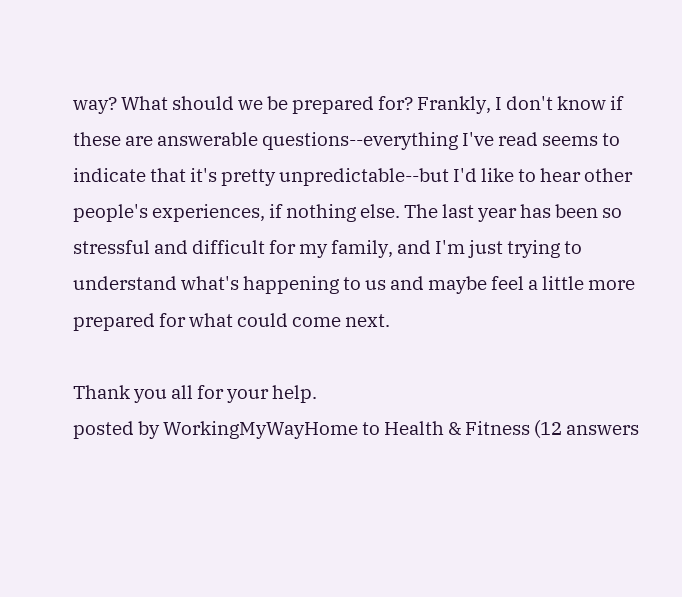way? What should we be prepared for? Frankly, I don't know if these are answerable questions--everything I've read seems to indicate that it's pretty unpredictable--but I'd like to hear other people's experiences, if nothing else. The last year has been so stressful and difficult for my family, and I'm just trying to understand what's happening to us and maybe feel a little more prepared for what could come next.

Thank you all for your help.
posted by WorkingMyWayHome to Health & Fitness (12 answers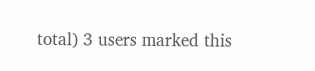total) 3 users marked this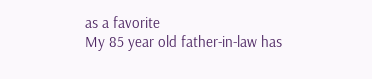as a favorite
My 85 year old father-in-law has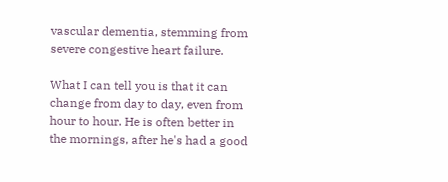vascular dementia, stemming from severe congestive heart failure.

What I can tell you is that it can change from day to day, even from hour to hour. He is often better in the mornings, after he's had a good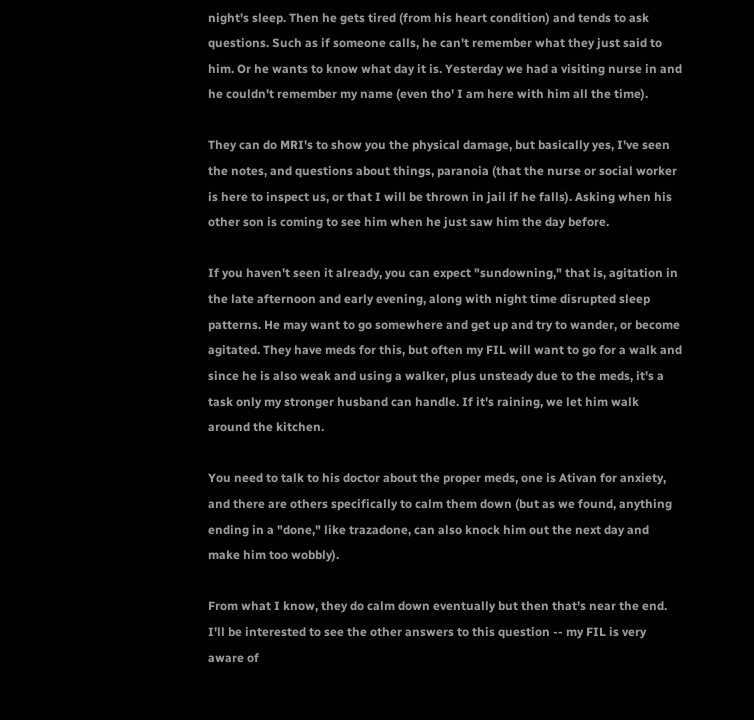night's sleep. Then he gets tired (from his heart condition) and tends to ask questions. Such as if someone calls, he can't remember what they just said to him. Or he wants to know what day it is. Yesterday we had a visiting nurse in and he couldn't remember my name (even tho' I am here with him all the time).

They can do MRI's to show you the physical damage, but basically yes, I've seen the notes, and questions about things, paranoia (that the nurse or social worker is here to inspect us, or that I will be thrown in jail if he falls). Asking when his other son is coming to see him when he just saw him the day before.

If you haven't seen it already, you can expect "sundowning," that is, agitation in the late afternoon and early evening, along with night time disrupted sleep patterns. He may want to go somewhere and get up and try to wander, or become agitated. They have meds for this, but often my FIL will want to go for a walk and since he is also weak and using a walker, plus unsteady due to the meds, it's a task only my stronger husband can handle. If it's raining, we let him walk around the kitchen.

You need to talk to his doctor about the proper meds, one is Ativan for anxiety, and there are others specifically to calm them down (but as we found, anything ending in a "done," like trazadone, can also knock him out the next day and make him too wobbly).

From what I know, they do calm down eventually but then that's near the end. I'll be interested to see the other answers to this question -- my FIL is very aware of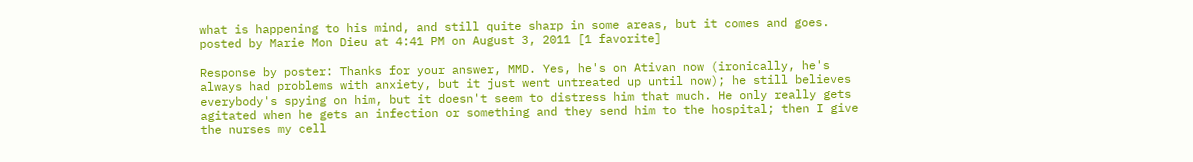what is happening to his mind, and still quite sharp in some areas, but it comes and goes.
posted by Marie Mon Dieu at 4:41 PM on August 3, 2011 [1 favorite]

Response by poster: Thanks for your answer, MMD. Yes, he's on Ativan now (ironically, he's always had problems with anxiety, but it just went untreated up until now); he still believes everybody's spying on him, but it doesn't seem to distress him that much. He only really gets agitated when he gets an infection or something and they send him to the hospital; then I give the nurses my cell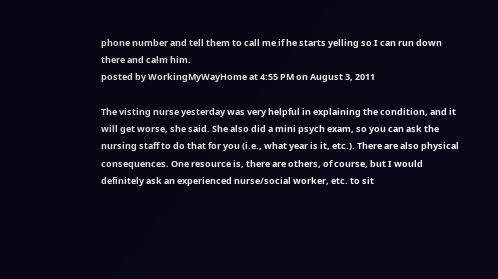phone number and tell them to call me if he starts yelling so I can run down there and calm him.
posted by WorkingMyWayHome at 4:55 PM on August 3, 2011

The visting nurse yesterday was very helpful in explaining the condition, and it will get worse, she said. She also did a mini psych exam, so you can ask the nursing staff to do that for you (i.e., what year is it, etc.). There are also physical consequences. One resource is, there are others, of course, but I would definitely ask an experienced nurse/social worker, etc. to sit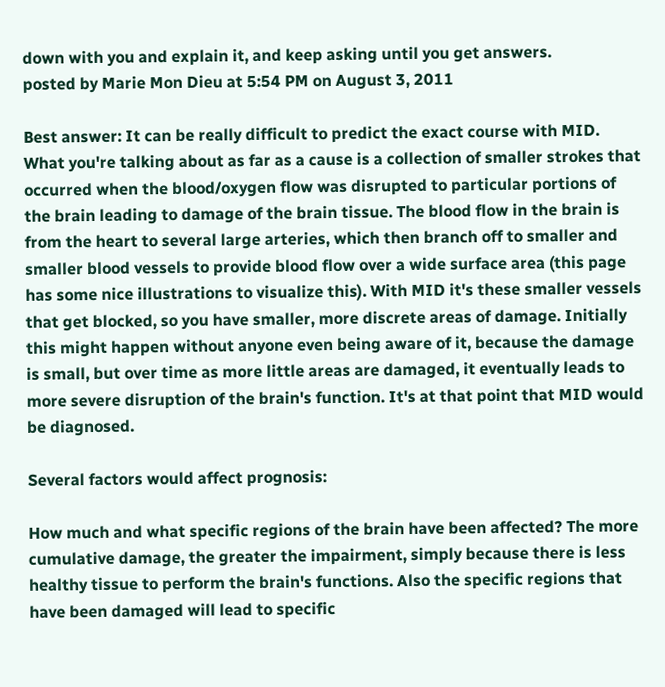down with you and explain it, and keep asking until you get answers.
posted by Marie Mon Dieu at 5:54 PM on August 3, 2011

Best answer: It can be really difficult to predict the exact course with MID. What you're talking about as far as a cause is a collection of smaller strokes that occurred when the blood/oxygen flow was disrupted to particular portions of the brain leading to damage of the brain tissue. The blood flow in the brain is from the heart to several large arteries, which then branch off to smaller and smaller blood vessels to provide blood flow over a wide surface area (this page has some nice illustrations to visualize this). With MID it's these smaller vessels that get blocked, so you have smaller, more discrete areas of damage. Initially this might happen without anyone even being aware of it, because the damage is small, but over time as more little areas are damaged, it eventually leads to more severe disruption of the brain's function. It's at that point that MID would be diagnosed.

Several factors would affect prognosis:

How much and what specific regions of the brain have been affected? The more cumulative damage, the greater the impairment, simply because there is less healthy tissue to perform the brain's functions. Also the specific regions that have been damaged will lead to specific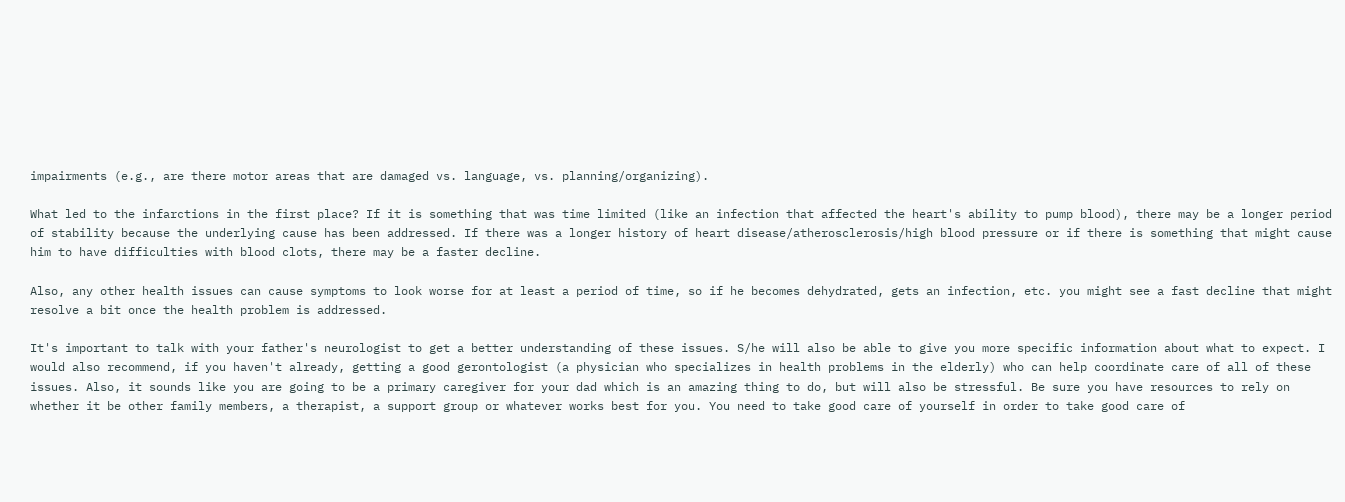impairments (e.g., are there motor areas that are damaged vs. language, vs. planning/organizing).

What led to the infarctions in the first place? If it is something that was time limited (like an infection that affected the heart's ability to pump blood), there may be a longer period of stability because the underlying cause has been addressed. If there was a longer history of heart disease/atherosclerosis/high blood pressure or if there is something that might cause him to have difficulties with blood clots, there may be a faster decline.

Also, any other health issues can cause symptoms to look worse for at least a period of time, so if he becomes dehydrated, gets an infection, etc. you might see a fast decline that might resolve a bit once the health problem is addressed.

It's important to talk with your father's neurologist to get a better understanding of these issues. S/he will also be able to give you more specific information about what to expect. I would also recommend, if you haven't already, getting a good gerontologist (a physician who specializes in health problems in the elderly) who can help coordinate care of all of these issues. Also, it sounds like you are going to be a primary caregiver for your dad which is an amazing thing to do, but will also be stressful. Be sure you have resources to rely on whether it be other family members, a therapist, a support group or whatever works best for you. You need to take good care of yourself in order to take good care of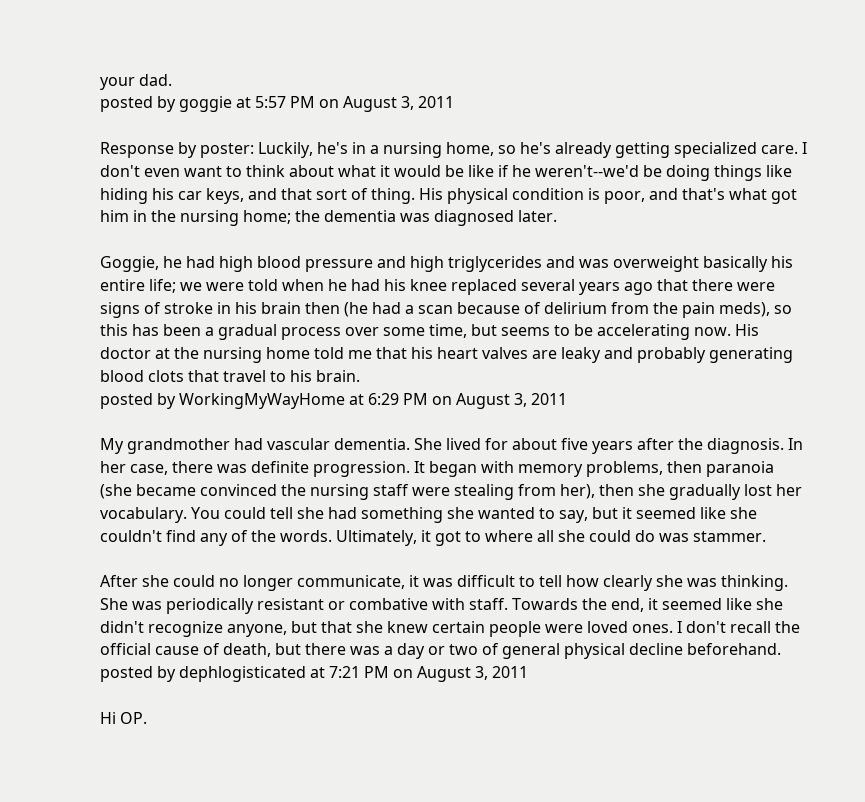your dad.
posted by goggie at 5:57 PM on August 3, 2011

Response by poster: Luckily, he's in a nursing home, so he's already getting specialized care. I don't even want to think about what it would be like if he weren't--we'd be doing things like hiding his car keys, and that sort of thing. His physical condition is poor, and that's what got him in the nursing home; the dementia was diagnosed later.

Goggie, he had high blood pressure and high triglycerides and was overweight basically his entire life; we were told when he had his knee replaced several years ago that there were signs of stroke in his brain then (he had a scan because of delirium from the pain meds), so this has been a gradual process over some time, but seems to be accelerating now. His doctor at the nursing home told me that his heart valves are leaky and probably generating blood clots that travel to his brain.
posted by WorkingMyWayHome at 6:29 PM on August 3, 2011

My grandmother had vascular dementia. She lived for about five years after the diagnosis. In her case, there was definite progression. It began with memory problems, then paranoia (she became convinced the nursing staff were stealing from her), then she gradually lost her vocabulary. You could tell she had something she wanted to say, but it seemed like she couldn't find any of the words. Ultimately, it got to where all she could do was stammer.

After she could no longer communicate, it was difficult to tell how clearly she was thinking. She was periodically resistant or combative with staff. Towards the end, it seemed like she didn't recognize anyone, but that she knew certain people were loved ones. I don't recall the official cause of death, but there was a day or two of general physical decline beforehand.
posted by dephlogisticated at 7:21 PM on August 3, 2011

Hi OP.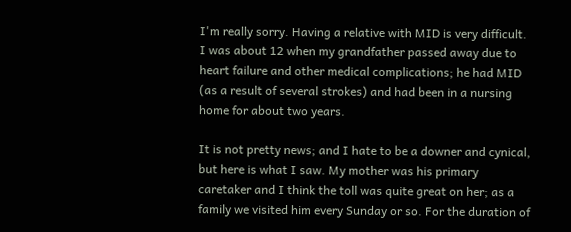I'm really sorry. Having a relative with MID is very difficult. I was about 12 when my grandfather passed away due to heart failure and other medical complications; he had MID (as a result of several strokes) and had been in a nursing home for about two years.

It is not pretty news; and I hate to be a downer and cynical, but here is what I saw. My mother was his primary caretaker and I think the toll was quite great on her; as a family we visited him every Sunday or so. For the duration of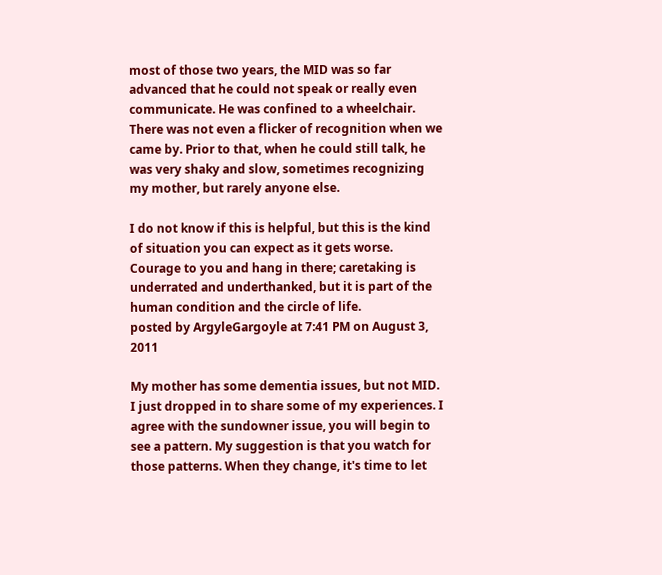most of those two years, the MID was so far advanced that he could not speak or really even communicate. He was confined to a wheelchair. There was not even a flicker of recognition when we came by. Prior to that, when he could still talk, he was very shaky and slow, sometimes recognizing my mother, but rarely anyone else.

I do not know if this is helpful, but this is the kind of situation you can expect as it gets worse. Courage to you and hang in there; caretaking is underrated and underthanked, but it is part of the human condition and the circle of life.
posted by ArgyleGargoyle at 7:41 PM on August 3, 2011

My mother has some dementia issues, but not MID. I just dropped in to share some of my experiences. I agree with the sundowner issue, you will begin to see a pattern. My suggestion is that you watch for those patterns. When they change, it's time to let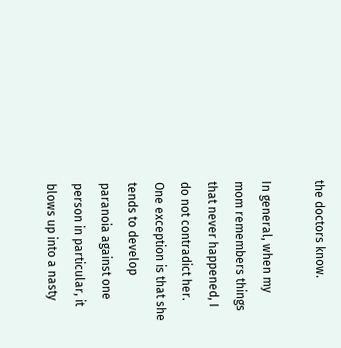the doctors know.

In general, when my mom remembers things that never happened, I do not contradict her. One exception is that she tends to develop paranoia against one person in particular, it blows up into a nasty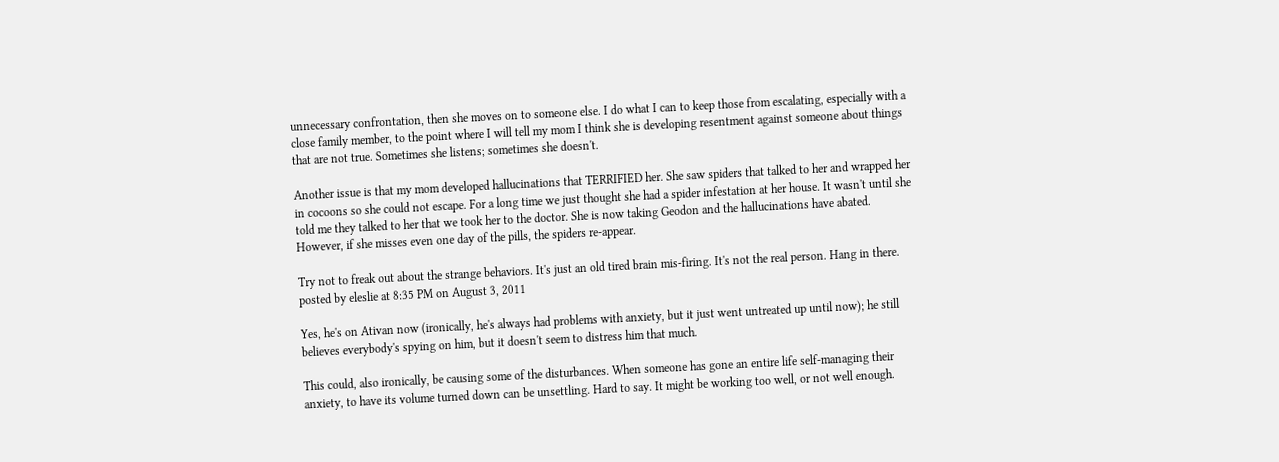unnecessary confrontation, then she moves on to someone else. I do what I can to keep those from escalating, especially with a close family member, to the point where I will tell my mom I think she is developing resentment against someone about things that are not true. Sometimes she listens; sometimes she doesn't.

Another issue is that my mom developed hallucinations that TERRIFIED her. She saw spiders that talked to her and wrapped her in cocoons so she could not escape. For a long time we just thought she had a spider infestation at her house. It wasn't until she told me they talked to her that we took her to the doctor. She is now taking Geodon and the hallucinations have abated. However, if she misses even one day of the pills, the spiders re-appear.

Try not to freak out about the strange behaviors. It's just an old tired brain mis-firing. It's not the real person. Hang in there.
posted by eleslie at 8:35 PM on August 3, 2011

Yes, he's on Ativan now (ironically, he's always had problems with anxiety, but it just went untreated up until now); he still believes everybody's spying on him, but it doesn't seem to distress him that much.

This could, also ironically, be causing some of the disturbances. When someone has gone an entire life self-managing their anxiety, to have its volume turned down can be unsettling. Hard to say. It might be working too well, or not well enough.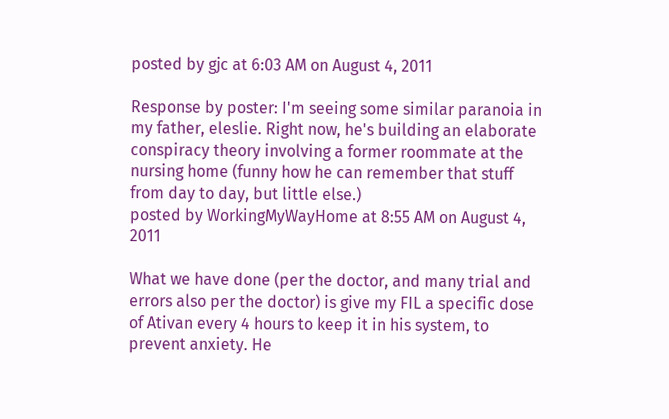posted by gjc at 6:03 AM on August 4, 2011

Response by poster: I'm seeing some similar paranoia in my father, eleslie. Right now, he's building an elaborate conspiracy theory involving a former roommate at the nursing home (funny how he can remember that stuff from day to day, but little else.)
posted by WorkingMyWayHome at 8:55 AM on August 4, 2011

What we have done (per the doctor, and many trial and errors also per the doctor) is give my FIL a specific dose of Ativan every 4 hours to keep it in his system, to prevent anxiety. He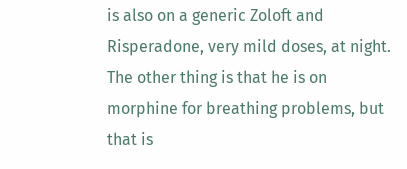is also on a generic Zoloft and Risperadone, very mild doses, at night. The other thing is that he is on morphine for breathing problems, but that is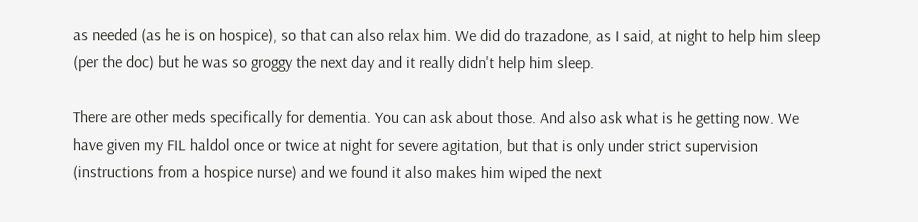as needed (as he is on hospice), so that can also relax him. We did do trazadone, as I said, at night to help him sleep (per the doc) but he was so groggy the next day and it really didn't help him sleep.

There are other meds specifically for dementia. You can ask about those. And also ask what is he getting now. We have given my FIL haldol once or twice at night for severe agitation, but that is only under strict supervision (instructions from a hospice nurse) and we found it also makes him wiped the next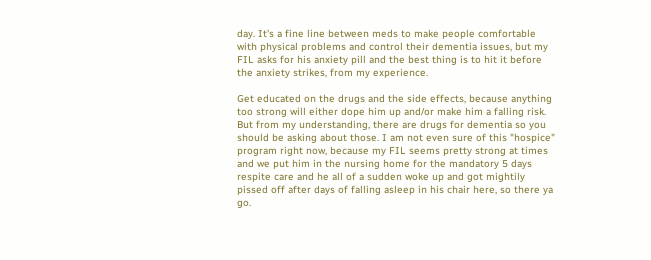day. It's a fine line between meds to make people comfortable with physical problems and control their dementia issues, but my FIL asks for his anxiety pill and the best thing is to hit it before the anxiety strikes, from my experience.

Get educated on the drugs and the side effects, because anything too strong will either dope him up and/or make him a falling risk. But from my understanding, there are drugs for dementia so you should be asking about those. I am not even sure of this "hospice" program right now, because my FIL seems pretty strong at times and we put him in the nursing home for the mandatory 5 days respite care and he all of a sudden woke up and got mightily pissed off after days of falling asleep in his chair here, so there ya go.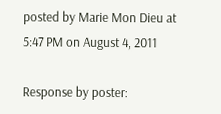posted by Marie Mon Dieu at 5:47 PM on August 4, 2011

Response by poster: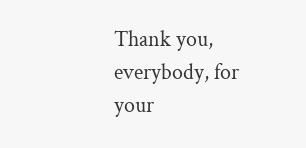Thank you, everybody, for your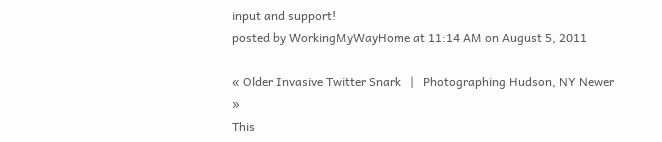input and support!
posted by WorkingMyWayHome at 11:14 AM on August 5, 2011

« Older Invasive Twitter Snark   |   Photographing Hudson, NY Newer »
This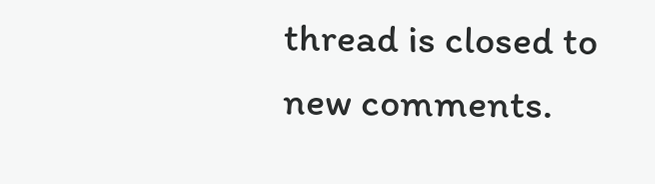thread is closed to new comments.